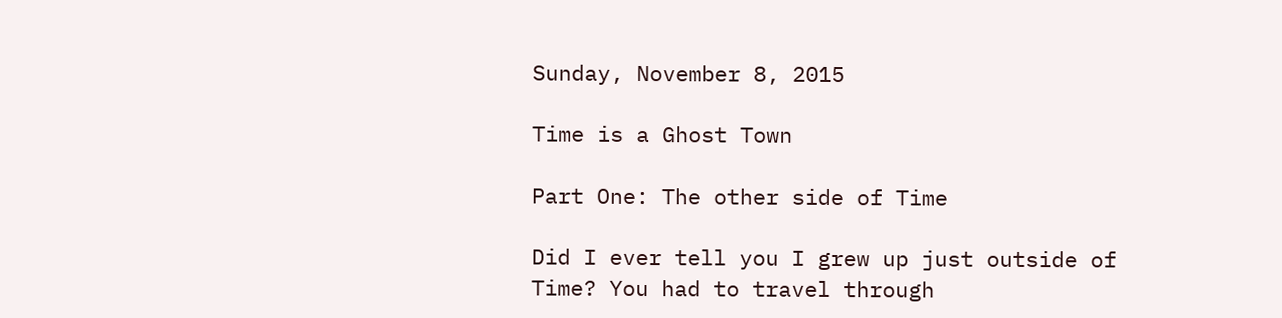Sunday, November 8, 2015

Time is a Ghost Town

Part One: The other side of Time

Did I ever tell you I grew up just outside of Time? You had to travel through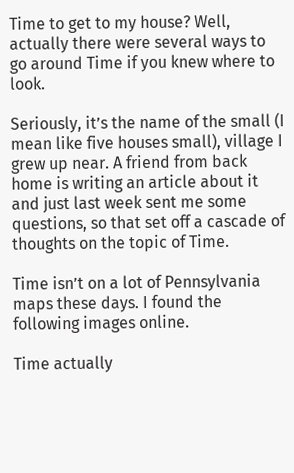Time to get to my house? Well, actually there were several ways to go around Time if you knew where to look.

Seriously, it’s the name of the small (I mean like five houses small), village I grew up near. A friend from back home is writing an article about it and just last week sent me some questions, so that set off a cascade of thoughts on the topic of Time.

Time isn’t on a lot of Pennsylvania maps these days. I found the following images online.

Time actually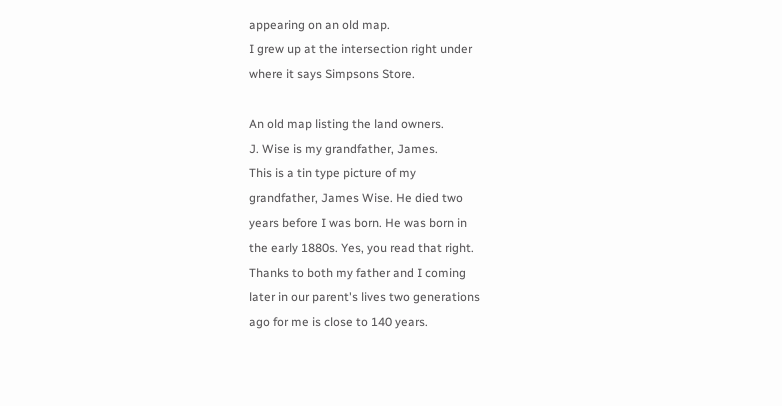appearing on an old map.
I grew up at the intersection right under
where it says Simpsons Store.

An old map listing the land owners.
J. Wise is my grandfather, James.
This is a tin type picture of my
grandfather, James Wise. He died two
years before I was born. He was born in
the early 1880s. Yes, you read that right.
Thanks to both my father and I coming
later in our parent's lives two generations
ago for me is close to 140 years.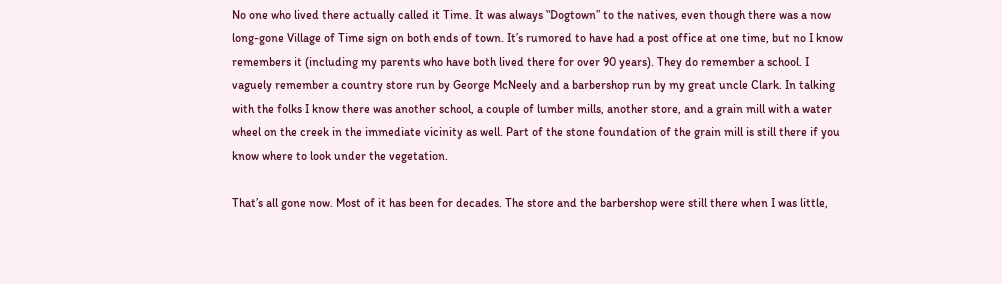No one who lived there actually called it Time. It was always ‟Dogtown” to the natives, even though there was a now long-gone Village of Time sign on both ends of town. It’s rumored to have had a post office at one time, but no I know remembers it (including my parents who have both lived there for over 90 years). They do remember a school. I vaguely remember a country store run by George McNeely and a barbershop run by my great uncle Clark. In talking with the folks I know there was another school, a couple of lumber mills, another store, and a grain mill with a water wheel on the creek in the immediate vicinity as well. Part of the stone foundation of the grain mill is still there if you know where to look under the vegetation.

That’s all gone now. Most of it has been for decades. The store and the barbershop were still there when I was little,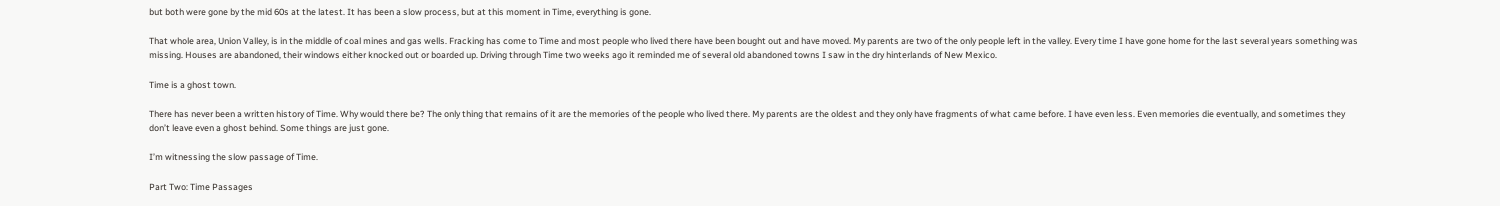but both were gone by the mid 60s at the latest. It has been a slow process, but at this moment in Time, everything is gone.

That whole area, Union Valley, is in the middle of coal mines and gas wells. Fracking has come to Time and most people who lived there have been bought out and have moved. My parents are two of the only people left in the valley. Every time I have gone home for the last several years something was missing. Houses are abandoned, their windows either knocked out or boarded up. Driving through Time two weeks ago it reminded me of several old abandoned towns I saw in the dry hinterlands of New Mexico.

Time is a ghost town.

There has never been a written history of Time. Why would there be? The only thing that remains of it are the memories of the people who lived there. My parents are the oldest and they only have fragments of what came before. I have even less. Even memories die eventually, and sometimes they don’t leave even a ghost behind. Some things are just gone.

I’m witnessing the slow passage of Time.

Part Two: Time Passages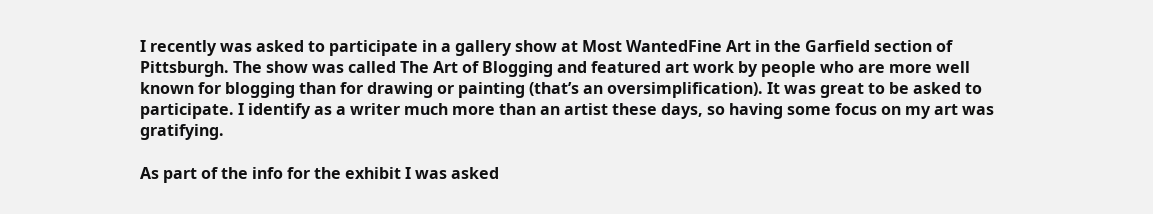I recently was asked to participate in a gallery show at Most WantedFine Art in the Garfield section of Pittsburgh. The show was called The Art of Blogging and featured art work by people who are more well known for blogging than for drawing or painting (that’s an oversimplification). It was great to be asked to participate. I identify as a writer much more than an artist these days, so having some focus on my art was gratifying.

As part of the info for the exhibit I was asked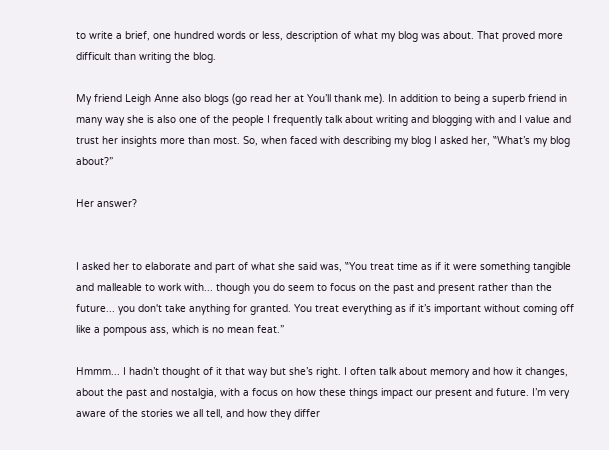to write a brief, one hundred words or less, description of what my blog was about. That proved more difficult than writing the blog.

My friend Leigh Anne also blogs (go read her at You’ll thank me). In addition to being a superb friend in many way she is also one of the people I frequently talk about writing and blogging with and I value and trust her insights more than most. So, when faced with describing my blog I asked her, ‟What’s my blog about?”

Her answer?


I asked her to elaborate and part of what she said was, ‟You treat time as if it were something tangible and malleable to work with... though you do seem to focus on the past and present rather than the future... you don't take anything for granted. You treat everything as if it’s important without coming off like a pompous ass, which is no mean feat.”

Hmmm... I hadn’t thought of it that way but she’s right. I often talk about memory and how it changes, about the past and nostalgia, with a focus on how these things impact our present and future. I’m very aware of the stories we all tell, and how they differ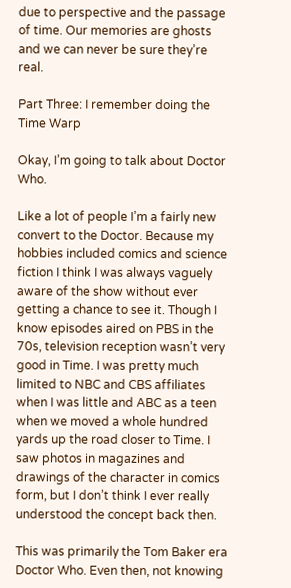due to perspective and the passage of time. Our memories are ghosts and we can never be sure they’re real.

Part Three: I remember doing the Time Warp

Okay, I’m going to talk about Doctor Who.

Like a lot of people I’m a fairly new convert to the Doctor. Because my hobbies included comics and science fiction I think I was always vaguely aware of the show without ever getting a chance to see it. Though I know episodes aired on PBS in the 70s, television reception wasn’t very good in Time. I was pretty much limited to NBC and CBS affiliates when I was little and ABC as a teen when we moved a whole hundred yards up the road closer to Time. I saw photos in magazines and drawings of the character in comics form, but I don’t think I ever really understood the concept back then.

This was primarily the Tom Baker era Doctor Who. Even then, not knowing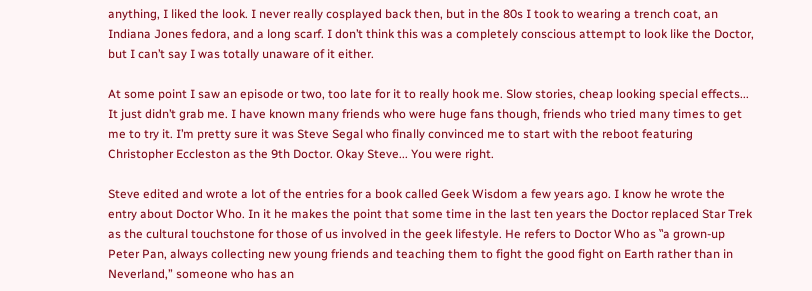anything, I liked the look. I never really cosplayed back then, but in the 80s I took to wearing a trench coat, an Indiana Jones fedora, and a long scarf. I don’t think this was a completely conscious attempt to look like the Doctor, but I can’t say I was totally unaware of it either.

At some point I saw an episode or two, too late for it to really hook me. Slow stories, cheap looking special effects... It just didn’t grab me. I have known many friends who were huge fans though, friends who tried many times to get me to try it. I’m pretty sure it was Steve Segal who finally convinced me to start with the reboot featuring Christopher Eccleston as the 9th Doctor. Okay Steve... You were right.

Steve edited and wrote a lot of the entries for a book called Geek Wisdom a few years ago. I know he wrote the entry about Doctor Who. In it he makes the point that some time in the last ten years the Doctor replaced Star Trek as the cultural touchstone for those of us involved in the geek lifestyle. He refers to Doctor Who as ‟a grown-up Peter Pan, always collecting new young friends and teaching them to fight the good fight on Earth rather than in Neverland,” someone who has an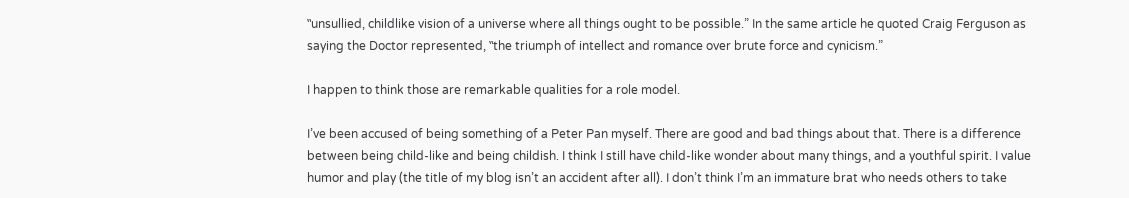‟unsullied, childlike vision of a universe where all things ought to be possible.” In the same article he quoted Craig Ferguson as saying the Doctor represented, ‟the triumph of intellect and romance over brute force and cynicism.”

I happen to think those are remarkable qualities for a role model.

I’ve been accused of being something of a Peter Pan myself. There are good and bad things about that. There is a difference between being child-like and being childish. I think I still have child-like wonder about many things, and a youthful spirit. I value humor and play (the title of my blog isn’t an accident after all). I don’t think I’m an immature brat who needs others to take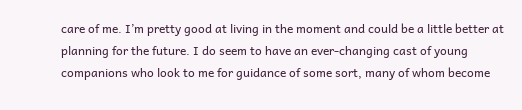care of me. I’m pretty good at living in the moment and could be a little better at planning for the future. I do seem to have an ever-changing cast of young companions who look to me for guidance of some sort, many of whom become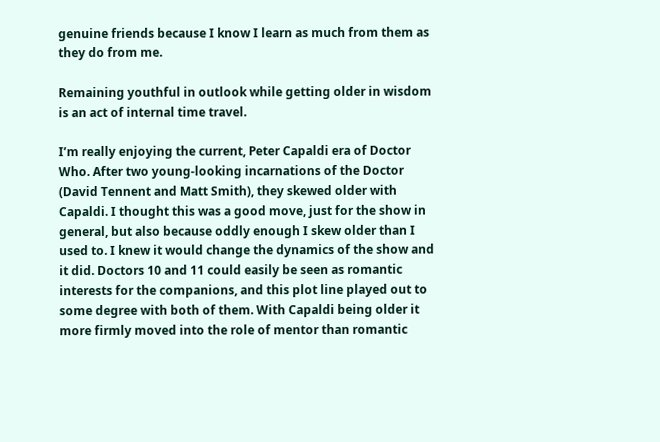genuine friends because I know I learn as much from them as they do from me.

Remaining youthful in outlook while getting older in wisdom is an act of internal time travel.

I’m really enjoying the current, Peter Capaldi era of Doctor Who. After two young-looking incarnations of the Doctor (David Tennent and Matt Smith), they skewed older with Capaldi. I thought this was a good move, just for the show in general, but also because oddly enough I skew older than I used to. I knew it would change the dynamics of the show and it did. Doctors 10 and 11 could easily be seen as romantic interests for the companions, and this plot line played out to some degree with both of them. With Capaldi being older it more firmly moved into the role of mentor than romantic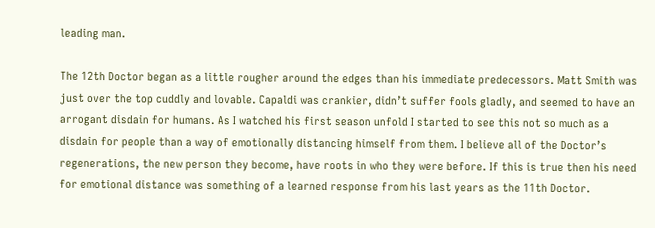leading man.

The 12th Doctor began as a little rougher around the edges than his immediate predecessors. Matt Smith was just over the top cuddly and lovable. Capaldi was crankier, didn’t suffer fools gladly, and seemed to have an arrogant disdain for humans. As I watched his first season unfold I started to see this not so much as a disdain for people than a way of emotionally distancing himself from them. I believe all of the Doctor’s regenerations, the new person they become, have roots in who they were before. If this is true then his need for emotional distance was something of a learned response from his last years as the 11th Doctor.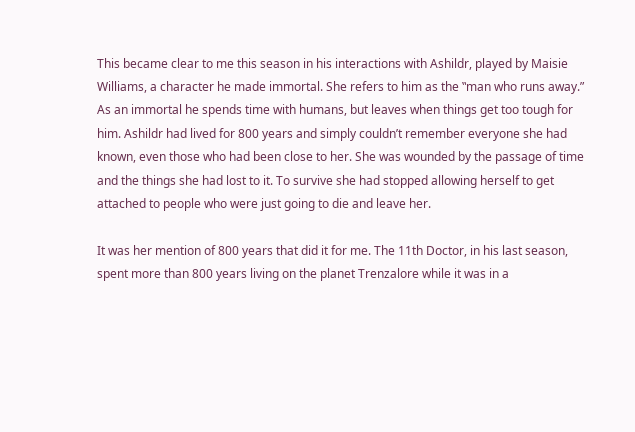This became clear to me this season in his interactions with Ashildr, played by Maisie Williams, a character he made immortal. She refers to him as the ‟man who runs away.” As an immortal he spends time with humans, but leaves when things get too tough for him. Ashildr had lived for 800 years and simply couldn’t remember everyone she had known, even those who had been close to her. She was wounded by the passage of time and the things she had lost to it. To survive she had stopped allowing herself to get attached to people who were just going to die and leave her.

It was her mention of 800 years that did it for me. The 11th Doctor, in his last season, spent more than 800 years living on the planet Trenzalore while it was in a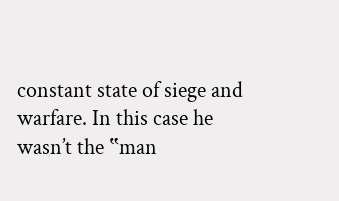constant state of siege and warfare. In this case he wasn’t the ‟man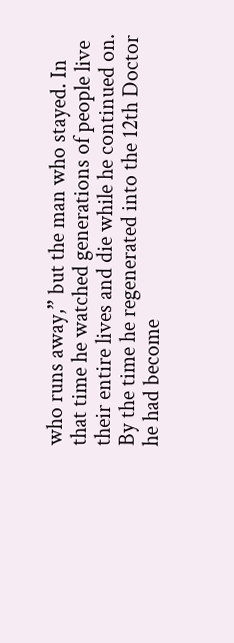who runs away,” but the man who stayed. In that time he watched generations of people live their entire lives and die while he continued on. By the time he regenerated into the 12th Doctor he had become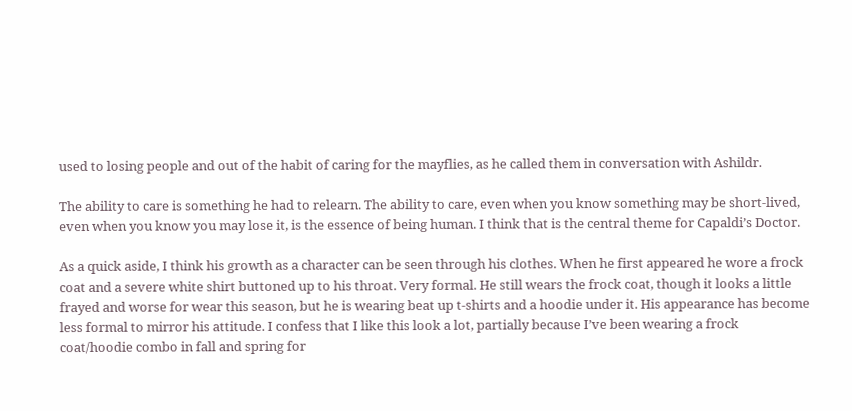used to losing people and out of the habit of caring for the mayflies, as he called them in conversation with Ashildr.

The ability to care is something he had to relearn. The ability to care, even when you know something may be short-lived, even when you know you may lose it, is the essence of being human. I think that is the central theme for Capaldi’s Doctor.

As a quick aside, I think his growth as a character can be seen through his clothes. When he first appeared he wore a frock coat and a severe white shirt buttoned up to his throat. Very formal. He still wears the frock coat, though it looks a little frayed and worse for wear this season, but he is wearing beat up t-shirts and a hoodie under it. His appearance has become less formal to mirror his attitude. I confess that I like this look a lot, partially because I’ve been wearing a frock coat/hoodie combo in fall and spring for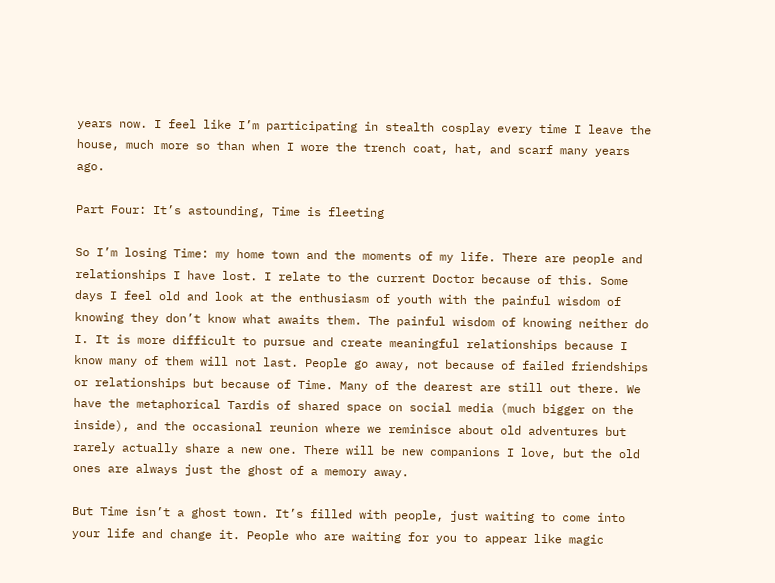years now. I feel like I’m participating in stealth cosplay every time I leave the house, much more so than when I wore the trench coat, hat, and scarf many years ago.

Part Four: It’s astounding, Time is fleeting

So I’m losing Time: my home town and the moments of my life. There are people and relationships I have lost. I relate to the current Doctor because of this. Some days I feel old and look at the enthusiasm of youth with the painful wisdom of knowing they don’t know what awaits them. The painful wisdom of knowing neither do I. It is more difficult to pursue and create meaningful relationships because I know many of them will not last. People go away, not because of failed friendships or relationships but because of Time. Many of the dearest are still out there. We have the metaphorical Tardis of shared space on social media (much bigger on the inside), and the occasional reunion where we reminisce about old adventures but rarely actually share a new one. There will be new companions I love, but the old ones are always just the ghost of a memory away.

But Time isn’t a ghost town. It’s filled with people, just waiting to come into your life and change it. People who are waiting for you to appear like magic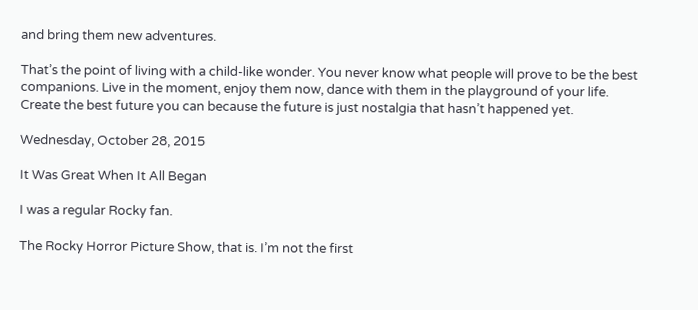and bring them new adventures.

That’s the point of living with a child-like wonder. You never know what people will prove to be the best companions. Live in the moment, enjoy them now, dance with them in the playground of your life. Create the best future you can because the future is just nostalgia that hasn’t happened yet.

Wednesday, October 28, 2015

It Was Great When It All Began

I was a regular Rocky fan.

The Rocky Horror Picture Show, that is. I’m not the first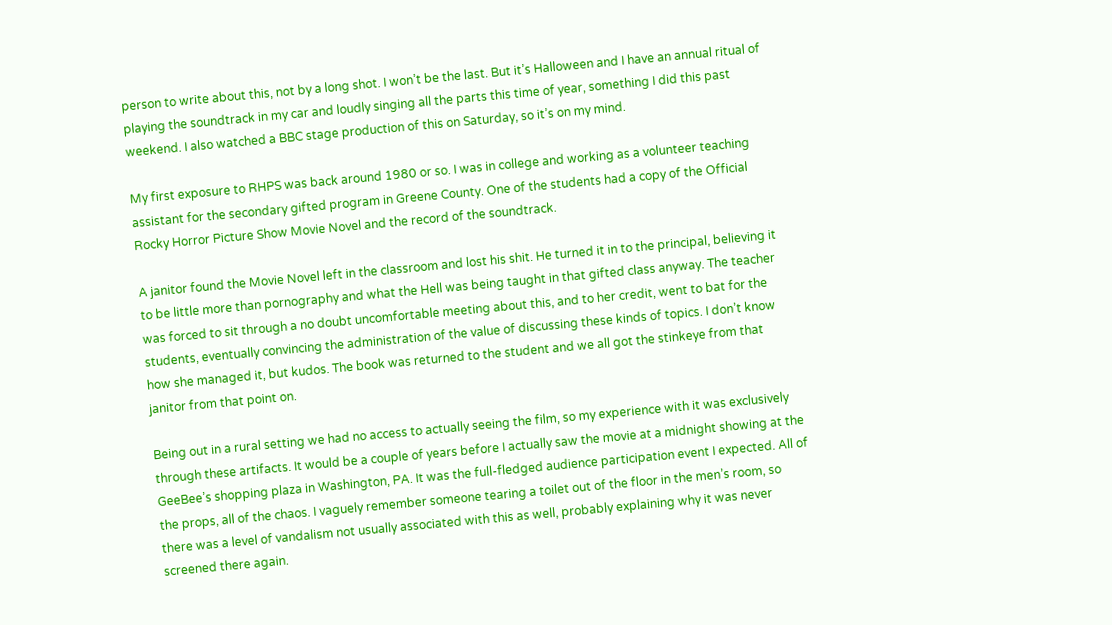person to write about this, not by a long shot. I won’t be the last. But it’s Halloween and I have an annual ritual of playing the soundtrack in my car and loudly singing all the parts this time of year, something I did this past weekend. I also watched a BBC stage production of this on Saturday, so it’s on my mind.

My first exposure to RHPS was back around 1980 or so. I was in college and working as a volunteer teaching assistant for the secondary gifted program in Greene County. One of the students had a copy of the Official Rocky Horror Picture Show Movie Novel and the record of the soundtrack.

A janitor found the Movie Novel left in the classroom and lost his shit. He turned it in to the principal, believing it to be little more than pornography and what the Hell was being taught in that gifted class anyway. The teacher was forced to sit through a no doubt uncomfortable meeting about this, and to her credit, went to bat for the students, eventually convincing the administration of the value of discussing these kinds of topics. I don’t know how she managed it, but kudos. The book was returned to the student and we all got the stinkeye from that janitor from that point on.

Being out in a rural setting we had no access to actually seeing the film, so my experience with it was exclusively through these artifacts. It would be a couple of years before I actually saw the movie at a midnight showing at the GeeBee’s shopping plaza in Washington, PA. It was the full-fledged audience participation event I expected. All of the props, all of the chaos. I vaguely remember someone tearing a toilet out of the floor in the men’s room, so there was a level of vandalism not usually associated with this as well, probably explaining why it was never screened there again.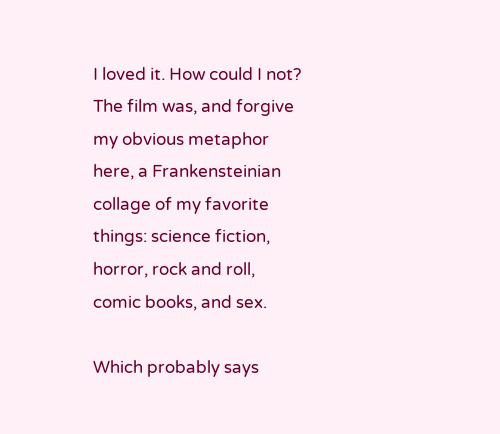I loved it. How could I not? The film was, and forgive my obvious metaphor here, a Frankensteinian collage of my favorite things: science fiction, horror, rock and roll, comic books, and sex.

Which probably says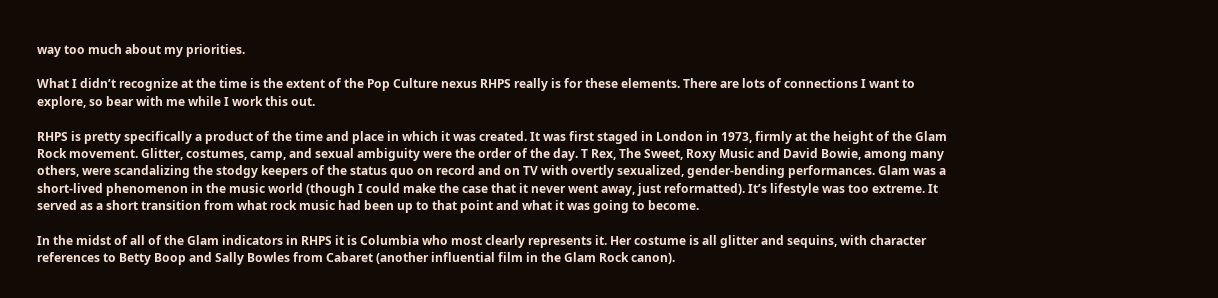way too much about my priorities.

What I didn’t recognize at the time is the extent of the Pop Culture nexus RHPS really is for these elements. There are lots of connections I want to explore, so bear with me while I work this out.

RHPS is pretty specifically a product of the time and place in which it was created. It was first staged in London in 1973, firmly at the height of the Glam Rock movement. Glitter, costumes, camp, and sexual ambiguity were the order of the day. T Rex, The Sweet, Roxy Music and David Bowie, among many others, were scandalizing the stodgy keepers of the status quo on record and on TV with overtly sexualized, gender-bending performances. Glam was a short-lived phenomenon in the music world (though I could make the case that it never went away, just reformatted). It’s lifestyle was too extreme. It served as a short transition from what rock music had been up to that point and what it was going to become.

In the midst of all of the Glam indicators in RHPS it is Columbia who most clearly represents it. Her costume is all glitter and sequins, with character references to Betty Boop and Sally Bowles from Cabaret (another influential film in the Glam Rock canon).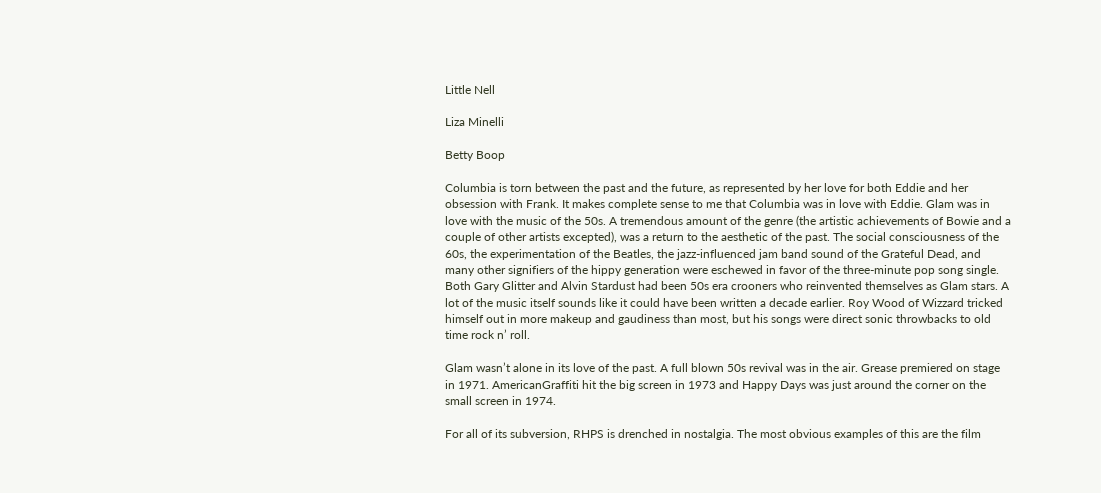Little Nell

Liza Minelli

Betty Boop

Columbia is torn between the past and the future, as represented by her love for both Eddie and her obsession with Frank. It makes complete sense to me that Columbia was in love with Eddie. Glam was in love with the music of the 50s. A tremendous amount of the genre (the artistic achievements of Bowie and a couple of other artists excepted), was a return to the aesthetic of the past. The social consciousness of the 60s, the experimentation of the Beatles, the jazz-influenced jam band sound of the Grateful Dead, and many other signifiers of the hippy generation were eschewed in favor of the three-minute pop song single. Both Gary Glitter and Alvin Stardust had been 50s era crooners who reinvented themselves as Glam stars. A lot of the music itself sounds like it could have been written a decade earlier. Roy Wood of Wizzard tricked himself out in more makeup and gaudiness than most, but his songs were direct sonic throwbacks to old time rock n’ roll.

Glam wasn’t alone in its love of the past. A full blown 50s revival was in the air. Grease premiered on stage in 1971. AmericanGraffiti hit the big screen in 1973 and Happy Days was just around the corner on the small screen in 1974.

For all of its subversion, RHPS is drenched in nostalgia. The most obvious examples of this are the film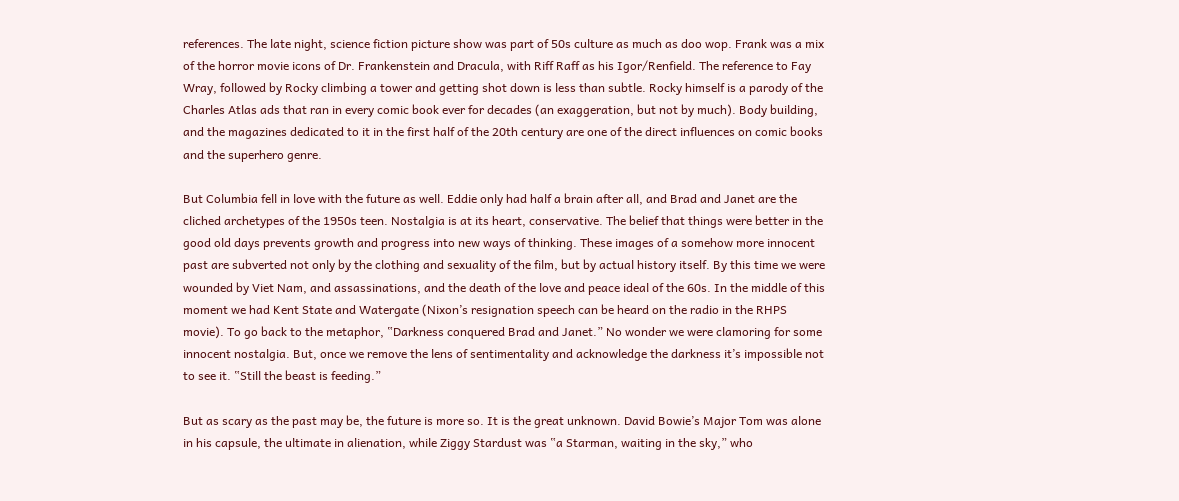references. The late night, science fiction picture show was part of 50s culture as much as doo wop. Frank was a mix of the horror movie icons of Dr. Frankenstein and Dracula, with Riff Raff as his Igor/Renfield. The reference to Fay Wray, followed by Rocky climbing a tower and getting shot down is less than subtle. Rocky himself is a parody of the Charles Atlas ads that ran in every comic book ever for decades (an exaggeration, but not by much). Body building, and the magazines dedicated to it in the first half of the 20th century are one of the direct influences on comic books and the superhero genre.

But Columbia fell in love with the future as well. Eddie only had half a brain after all, and Brad and Janet are the cliched archetypes of the 1950s teen. Nostalgia is at its heart, conservative. The belief that things were better in the good old days prevents growth and progress into new ways of thinking. These images of a somehow more innocent past are subverted not only by the clothing and sexuality of the film, but by actual history itself. By this time we were wounded by Viet Nam, and assassinations, and the death of the love and peace ideal of the 60s. In the middle of this moment we had Kent State and Watergate (Nixon’s resignation speech can be heard on the radio in the RHPS movie). To go back to the metaphor, ‟Darkness conquered Brad and Janet.” No wonder we were clamoring for some innocent nostalgia. But, once we remove the lens of sentimentality and acknowledge the darkness it’s impossible not to see it. ‟Still the beast is feeding.”

But as scary as the past may be, the future is more so. It is the great unknown. David Bowie’s Major Tom was alone in his capsule, the ultimate in alienation, while Ziggy Stardust was ‟a Starman, waiting in the sky,” who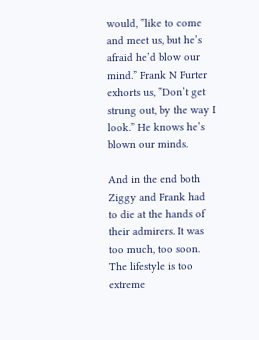would, ‟like to come and meet us, but he’s afraid he’d blow our mind.” Frank N Furter exhorts us, ‟Don’t get strung out, by the way I look.” He knows he’s blown our minds.

And in the end both Ziggy and Frank had to die at the hands of their admirers. It was too much, too soon. The lifestyle is too extreme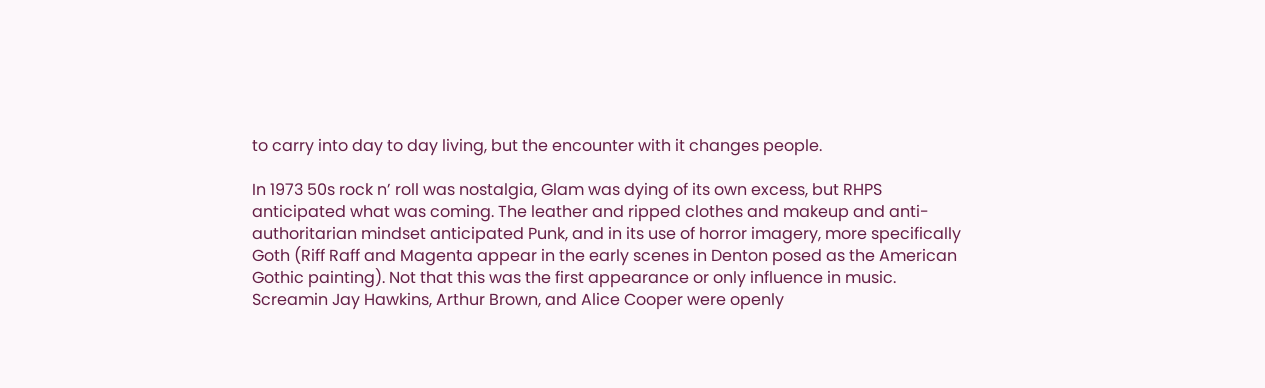to carry into day to day living, but the encounter with it changes people.

In 1973 50s rock n’ roll was nostalgia, Glam was dying of its own excess, but RHPS anticipated what was coming. The leather and ripped clothes and makeup and anti-authoritarian mindset anticipated Punk, and in its use of horror imagery, more specifically Goth (Riff Raff and Magenta appear in the early scenes in Denton posed as the American Gothic painting). Not that this was the first appearance or only influence in music. Screamin Jay Hawkins, Arthur Brown, and Alice Cooper were openly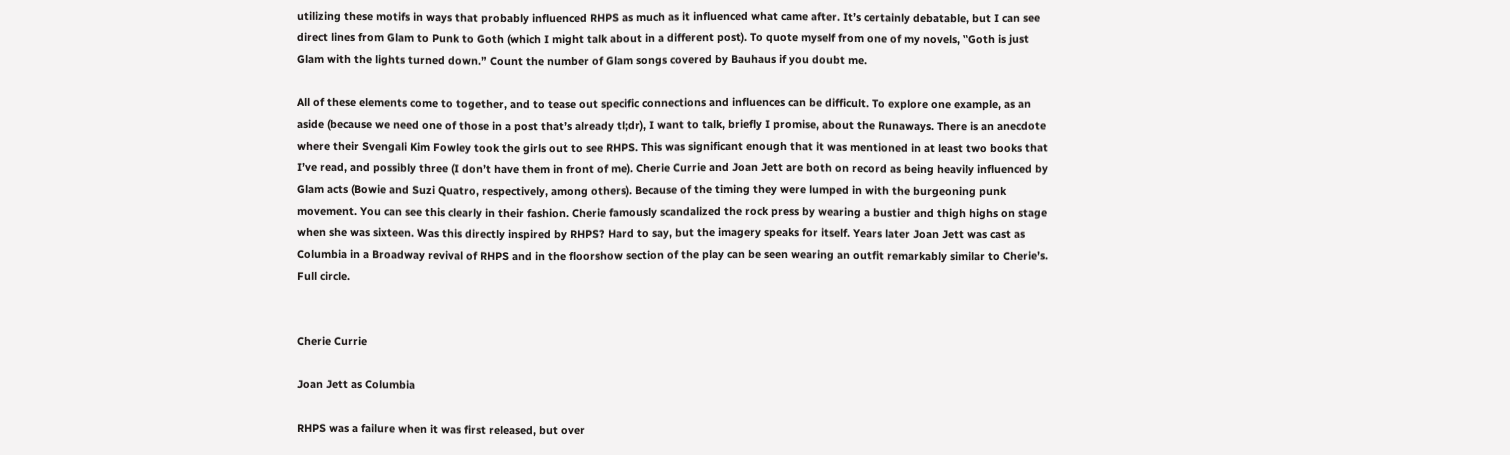utilizing these motifs in ways that probably influenced RHPS as much as it influenced what came after. It’s certainly debatable, but I can see direct lines from Glam to Punk to Goth (which I might talk about in a different post). To quote myself from one of my novels, ‟Goth is just Glam with the lights turned down.” Count the number of Glam songs covered by Bauhaus if you doubt me.

All of these elements come to together, and to tease out specific connections and influences can be difficult. To explore one example, as an aside (because we need one of those in a post that’s already tl;dr), I want to talk, briefly I promise, about the Runaways. There is an anecdote where their Svengali Kim Fowley took the girls out to see RHPS. This was significant enough that it was mentioned in at least two books that I’ve read, and possibly three (I don’t have them in front of me). Cherie Currie and Joan Jett are both on record as being heavily influenced by Glam acts (Bowie and Suzi Quatro, respectively, among others). Because of the timing they were lumped in with the burgeoning punk movement. You can see this clearly in their fashion. Cherie famously scandalized the rock press by wearing a bustier and thigh highs on stage when she was sixteen. Was this directly inspired by RHPS? Hard to say, but the imagery speaks for itself. Years later Joan Jett was cast as Columbia in a Broadway revival of RHPS and in the floorshow section of the play can be seen wearing an outfit remarkably similar to Cherie’s. Full circle.


Cherie Currie

Joan Jett as Columbia

RHPS was a failure when it was first released, but over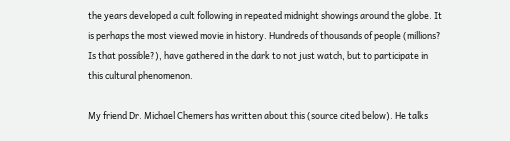the years developed a cult following in repeated midnight showings around the globe. It is perhaps the most viewed movie in history. Hundreds of thousands of people (millions? Is that possible?), have gathered in the dark to not just watch, but to participate in this cultural phenomenon.

My friend Dr. Michael Chemers has written about this (source cited below). He talks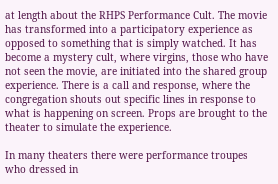at length about the RHPS Performance Cult. The movie has transformed into a participatory experience as opposed to something that is simply watched. It has become a mystery cult, where virgins, those who have not seen the movie, are initiated into the shared group experience. There is a call and response, where the congregation shouts out specific lines in response to what is happening on screen. Props are brought to the theater to simulate the experience.

In many theaters there were performance troupes who dressed in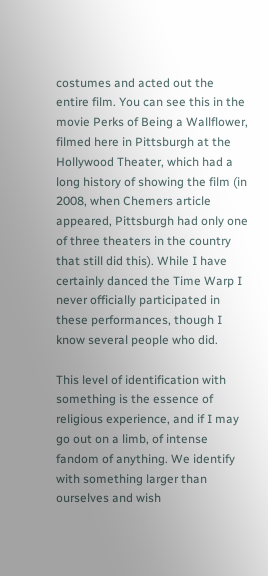costumes and acted out the entire film. You can see this in the movie Perks of Being a Wallflower, filmed here in Pittsburgh at the Hollywood Theater, which had a long history of showing the film (in 2008, when Chemers article appeared, Pittsburgh had only one of three theaters in the country that still did this). While I have certainly danced the Time Warp I never officially participated in these performances, though I know several people who did.

This level of identification with something is the essence of religious experience, and if I may go out on a limb, of intense fandom of anything. We identify with something larger than ourselves and wish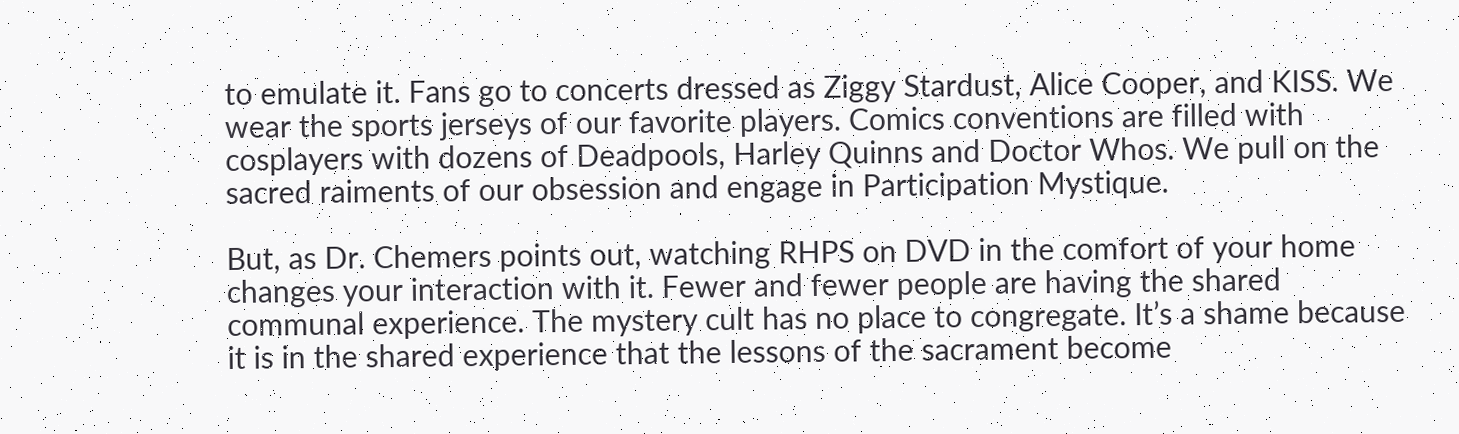to emulate it. Fans go to concerts dressed as Ziggy Stardust, Alice Cooper, and KISS. We wear the sports jerseys of our favorite players. Comics conventions are filled with cosplayers with dozens of Deadpools, Harley Quinns and Doctor Whos. We pull on the sacred raiments of our obsession and engage in Participation Mystique.

But, as Dr. Chemers points out, watching RHPS on DVD in the comfort of your home changes your interaction with it. Fewer and fewer people are having the shared communal experience. The mystery cult has no place to congregate. It’s a shame because it is in the shared experience that the lessons of the sacrament become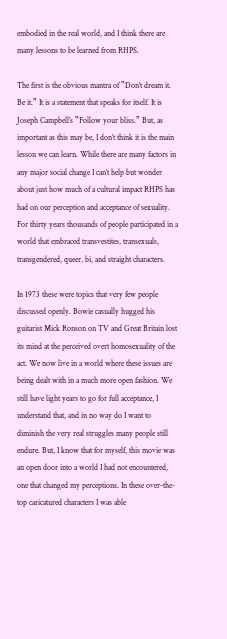embodied in the real world, and I think there are many lessons to be learned from RHPS.

The first is the obvious mantra of ‟Don’t dream it. Be it.” It is a statement that speaks for itself. It is Joseph Campbell’s ‟Follow your bliss.” But, as important as this may be, I don’t think it is the main lesson we can learn. While there are many factors in any major social change I can’t help but wonder about just how much of a cultural impact RHPS has had on our perception and acceptance of sexuality. For thirty years thousands of people participated in a world that embraced transvestites, transexuals, transgendered, queer, bi, and straight characters.

In 1973 these were topics that very few people discussed openly. Bowie casually hugged his guitarist Mick Ronson on TV and Great Britain lost its mind at the perceived overt homosexuality of the act. We now live in a world where these issues are being dealt with in a much more open fashion. We still have light years to go for full acceptance, I understand that, and in no way do I want to diminish the very real struggles many people still endure. But, I know that for myself, this movie was an open door into a world I had not encountered, one that changed my perceptions. In these over-the-top caricatured characters I was able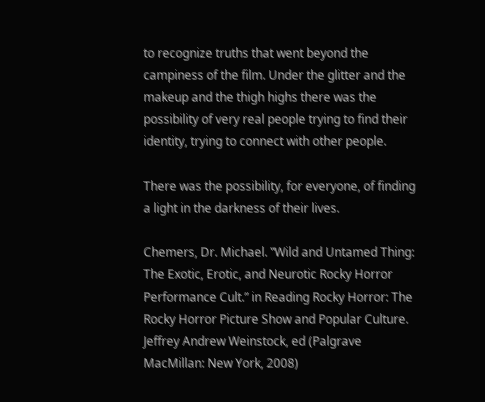to recognize truths that went beyond the campiness of the film. Under the glitter and the makeup and the thigh highs there was the possibility of very real people trying to find their identity, trying to connect with other people.

There was the possibility, for everyone, of finding a light in the darkness of their lives.

Chemers, Dr. Michael. ‟Wild and Untamed Thing: The Exotic, Erotic, and Neurotic Rocky Horror Performance Cult.” in Reading Rocky Horror: The Rocky Horror Picture Show and Popular Culture. Jeffrey Andrew Weinstock, ed (Palgrave MacMillan: New York, 2008)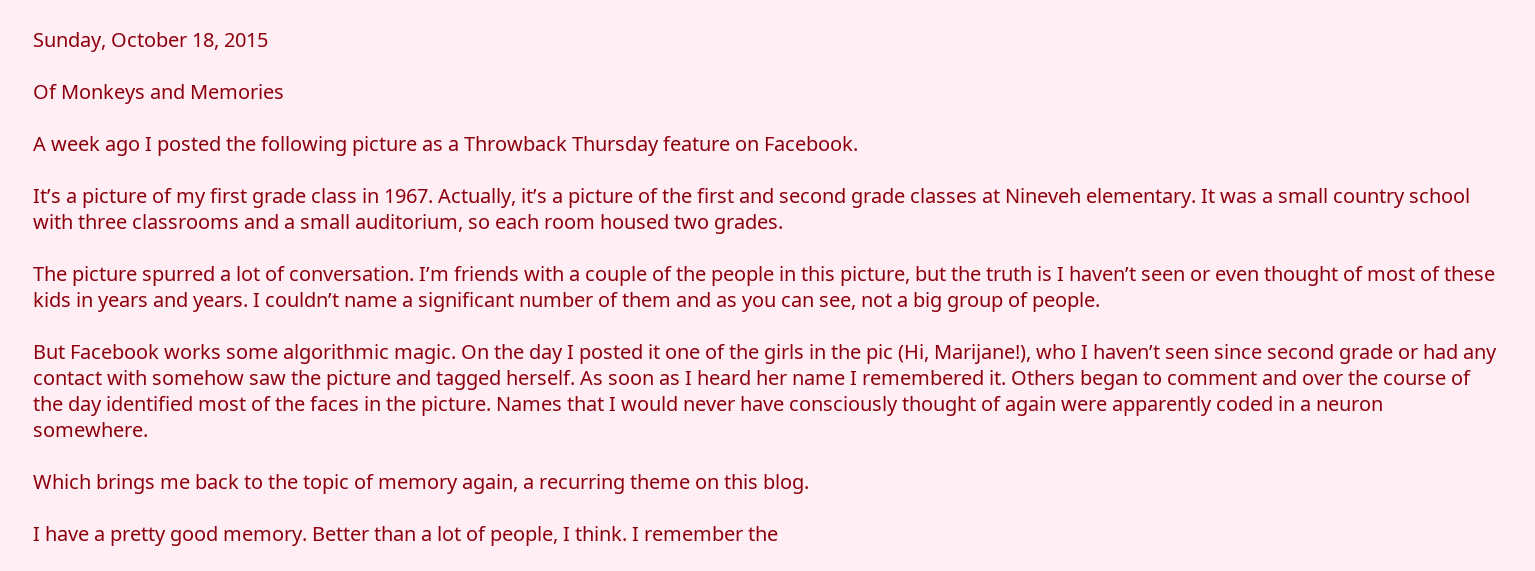Sunday, October 18, 2015

Of Monkeys and Memories

A week ago I posted the following picture as a Throwback Thursday feature on Facebook.

It’s a picture of my first grade class in 1967. Actually, it’s a picture of the first and second grade classes at Nineveh elementary. It was a small country school with three classrooms and a small auditorium, so each room housed two grades.

The picture spurred a lot of conversation. I’m friends with a couple of the people in this picture, but the truth is I haven’t seen or even thought of most of these kids in years and years. I couldn’t name a significant number of them and as you can see, not a big group of people.

But Facebook works some algorithmic magic. On the day I posted it one of the girls in the pic (Hi, Marijane!), who I haven’t seen since second grade or had any contact with somehow saw the picture and tagged herself. As soon as I heard her name I remembered it. Others began to comment and over the course of the day identified most of the faces in the picture. Names that I would never have consciously thought of again were apparently coded in a neuron somewhere.

Which brings me back to the topic of memory again, a recurring theme on this blog.

I have a pretty good memory. Better than a lot of people, I think. I remember the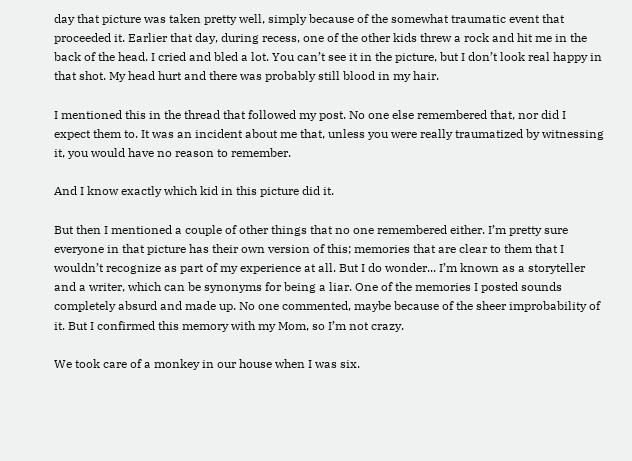day that picture was taken pretty well, simply because of the somewhat traumatic event that proceeded it. Earlier that day, during recess, one of the other kids threw a rock and hit me in the back of the head. I cried and bled a lot. You can’t see it in the picture, but I don’t look real happy in that shot. My head hurt and there was probably still blood in my hair.

I mentioned this in the thread that followed my post. No one else remembered that, nor did I expect them to. It was an incident about me that, unless you were really traumatized by witnessing it, you would have no reason to remember.

And I know exactly which kid in this picture did it.

But then I mentioned a couple of other things that no one remembered either. I’m pretty sure everyone in that picture has their own version of this; memories that are clear to them that I wouldn’t recognize as part of my experience at all. But I do wonder... I’m known as a storyteller and a writer, which can be synonyms for being a liar. One of the memories I posted sounds completely absurd and made up. No one commented, maybe because of the sheer improbability of it. But I confirmed this memory with my Mom, so I’m not crazy.

We took care of a monkey in our house when I was six.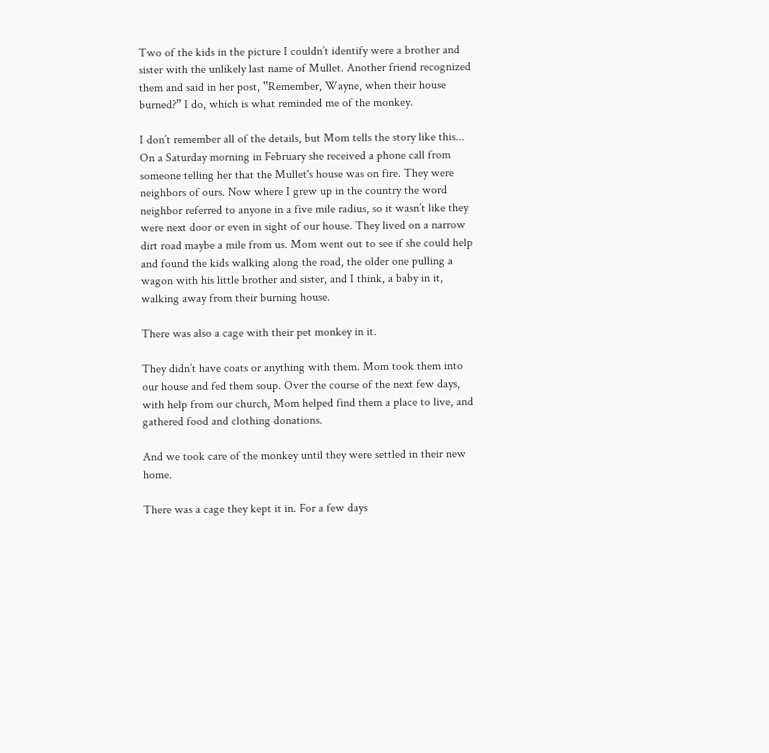Two of the kids in the picture I couldn’t identify were a brother and sister with the unlikely last name of Mullet. Another friend recognized them and said in her post, ‟Remember, Wayne, when their house burned?” I do, which is what reminded me of the monkey.

I don’t remember all of the details, but Mom tells the story like this... On a Saturday morning in February she received a phone call from someone telling her that the Mullet's house was on fire. They were neighbors of ours. Now where I grew up in the country the word neighbor referred to anyone in a five mile radius, so it wasn’t like they were next door or even in sight of our house. They lived on a narrow dirt road maybe a mile from us. Mom went out to see if she could help and found the kids walking along the road, the older one pulling a wagon with his little brother and sister, and I think, a baby in it, walking away from their burning house.

There was also a cage with their pet monkey in it.

They didn’t have coats or anything with them. Mom took them into our house and fed them soup. Over the course of the next few days, with help from our church, Mom helped find them a place to live, and gathered food and clothing donations.

And we took care of the monkey until they were settled in their new home.

There was a cage they kept it in. For a few days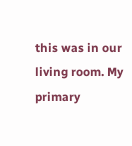this was in our living room. My primary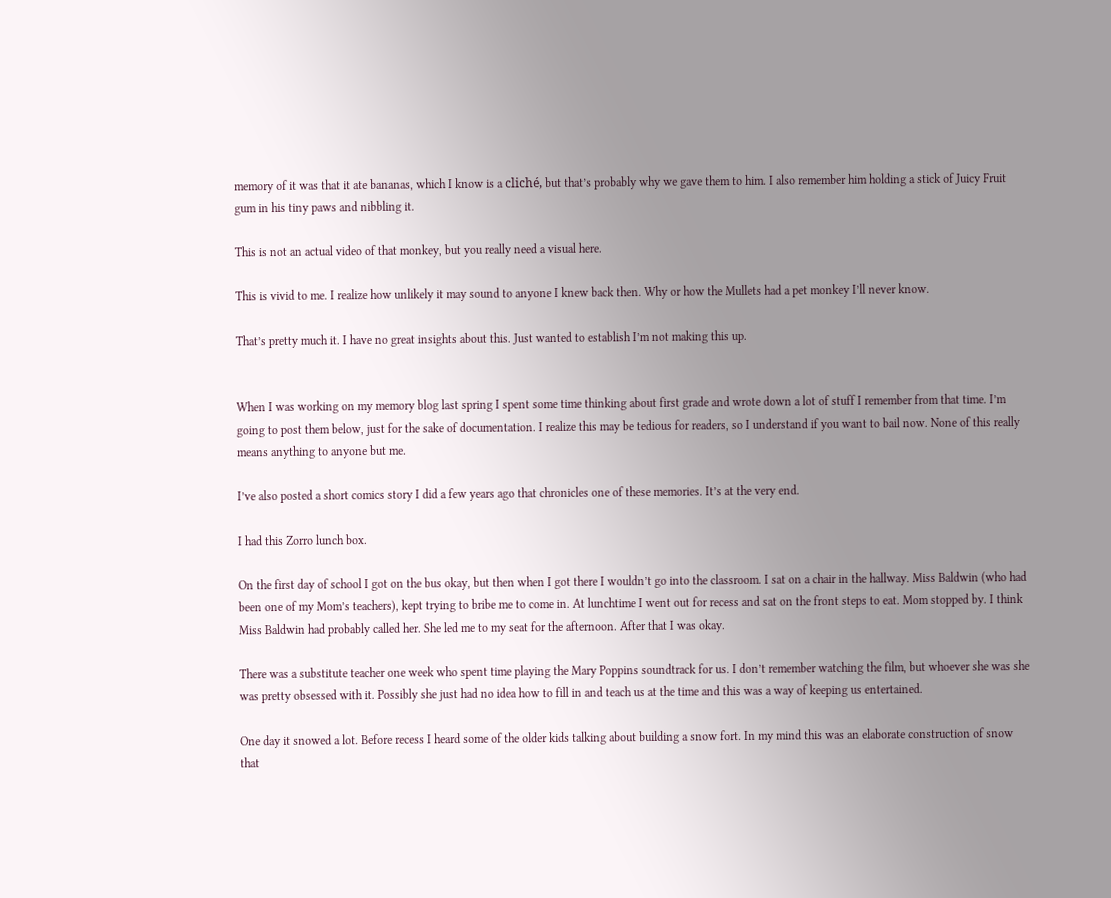memory of it was that it ate bananas, which I know is a cliché, but that’s probably why we gave them to him. I also remember him holding a stick of Juicy Fruit gum in his tiny paws and nibbling it.

This is not an actual video of that monkey, but you really need a visual here.

This is vivid to me. I realize how unlikely it may sound to anyone I knew back then. Why or how the Mullets had a pet monkey I’ll never know.

That’s pretty much it. I have no great insights about this. Just wanted to establish I’m not making this up.


When I was working on my memory blog last spring I spent some time thinking about first grade and wrote down a lot of stuff I remember from that time. I’m going to post them below, just for the sake of documentation. I realize this may be tedious for readers, so I understand if you want to bail now. None of this really means anything to anyone but me.

I’ve also posted a short comics story I did a few years ago that chronicles one of these memories. It’s at the very end.

I had this Zorro lunch box.

On the first day of school I got on the bus okay, but then when I got there I wouldn’t go into the classroom. I sat on a chair in the hallway. Miss Baldwin (who had been one of my Mom’s teachers), kept trying to bribe me to come in. At lunchtime I went out for recess and sat on the front steps to eat. Mom stopped by. I think Miss Baldwin had probably called her. She led me to my seat for the afternoon. After that I was okay.

There was a substitute teacher one week who spent time playing the Mary Poppins soundtrack for us. I don’t remember watching the film, but whoever she was she was pretty obsessed with it. Possibly she just had no idea how to fill in and teach us at the time and this was a way of keeping us entertained.

One day it snowed a lot. Before recess I heard some of the older kids talking about building a snow fort. In my mind this was an elaborate construction of snow that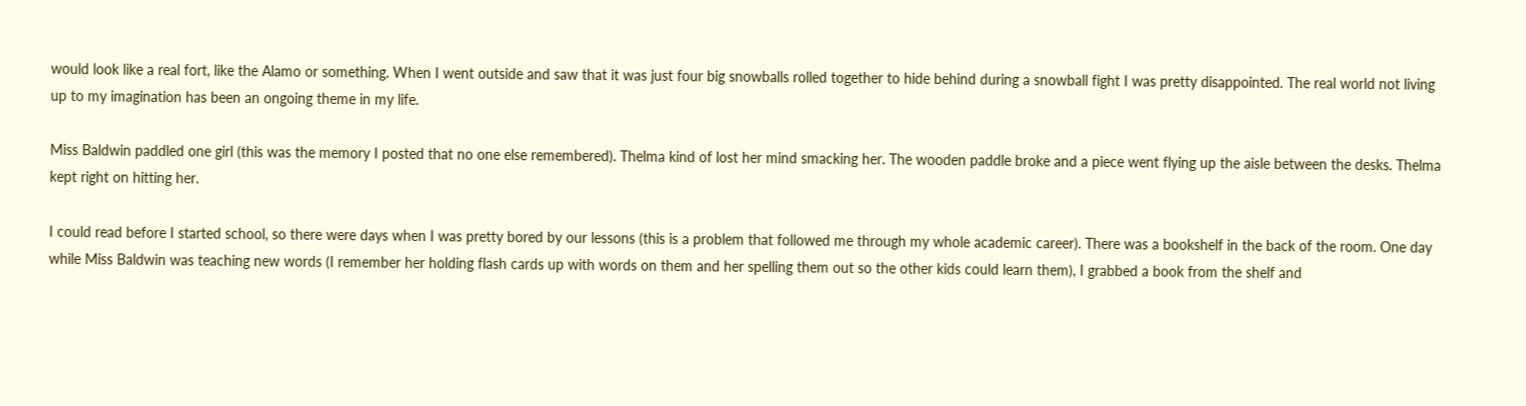would look like a real fort, like the Alamo or something. When I went outside and saw that it was just four big snowballs rolled together to hide behind during a snowball fight I was pretty disappointed. The real world not living up to my imagination has been an ongoing theme in my life.

Miss Baldwin paddled one girl (this was the memory I posted that no one else remembered). Thelma kind of lost her mind smacking her. The wooden paddle broke and a piece went flying up the aisle between the desks. Thelma kept right on hitting her.

I could read before I started school, so there were days when I was pretty bored by our lessons (this is a problem that followed me through my whole academic career). There was a bookshelf in the back of the room. One day while Miss Baldwin was teaching new words (I remember her holding flash cards up with words on them and her spelling them out so the other kids could learn them), I grabbed a book from the shelf and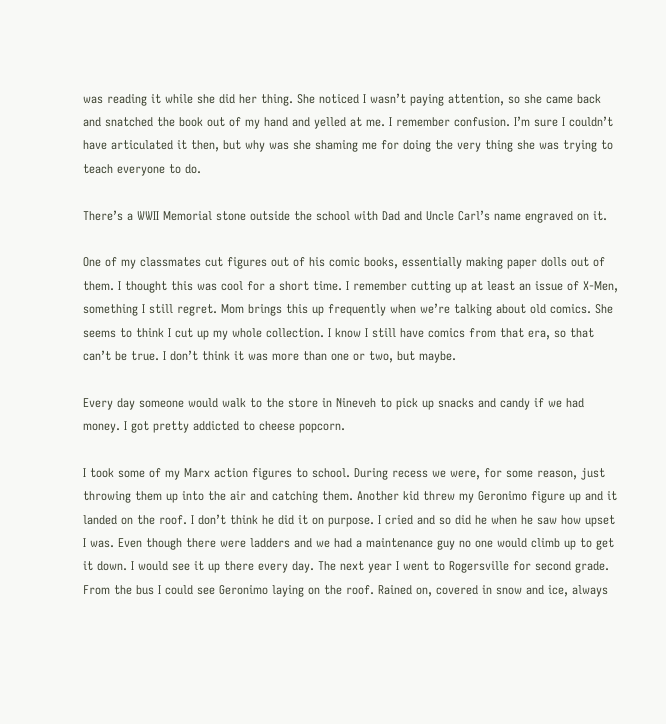was reading it while she did her thing. She noticed I wasn’t paying attention, so she came back and snatched the book out of my hand and yelled at me. I remember confusion. I’m sure I couldn’t have articulated it then, but why was she shaming me for doing the very thing she was trying to teach everyone to do.

There’s a WWII Memorial stone outside the school with Dad and Uncle Carl’s name engraved on it.

One of my classmates cut figures out of his comic books, essentially making paper dolls out of them. I thought this was cool for a short time. I remember cutting up at least an issue of X-Men, something I still regret. Mom brings this up frequently when we’re talking about old comics. She seems to think I cut up my whole collection. I know I still have comics from that era, so that can’t be true. I don’t think it was more than one or two, but maybe.

Every day someone would walk to the store in Nineveh to pick up snacks and candy if we had money. I got pretty addicted to cheese popcorn.

I took some of my Marx action figures to school. During recess we were, for some reason, just throwing them up into the air and catching them. Another kid threw my Geronimo figure up and it landed on the roof. I don’t think he did it on purpose. I cried and so did he when he saw how upset I was. Even though there were ladders and we had a maintenance guy no one would climb up to get it down. I would see it up there every day. The next year I went to Rogersville for second grade. From the bus I could see Geronimo laying on the roof. Rained on, covered in snow and ice, always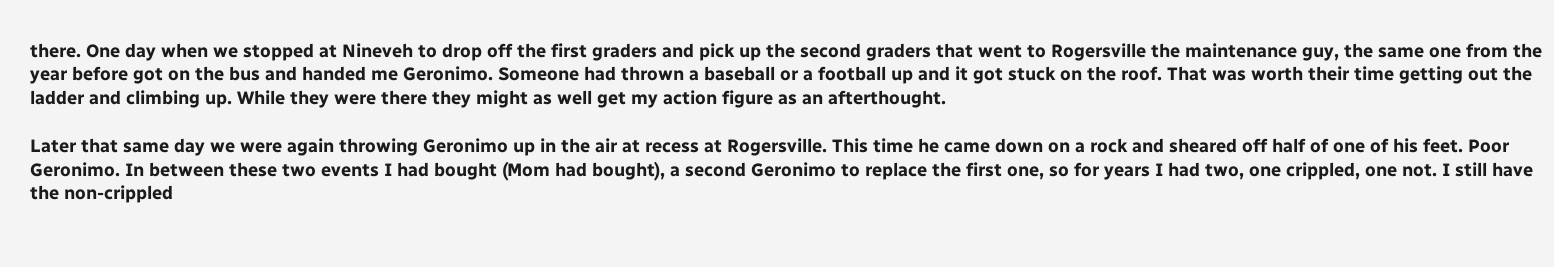there. One day when we stopped at Nineveh to drop off the first graders and pick up the second graders that went to Rogersville the maintenance guy, the same one from the year before got on the bus and handed me Geronimo. Someone had thrown a baseball or a football up and it got stuck on the roof. That was worth their time getting out the ladder and climbing up. While they were there they might as well get my action figure as an afterthought.

Later that same day we were again throwing Geronimo up in the air at recess at Rogersville. This time he came down on a rock and sheared off half of one of his feet. Poor Geronimo. In between these two events I had bought (Mom had bought), a second Geronimo to replace the first one, so for years I had two, one crippled, one not. I still have the non-crippled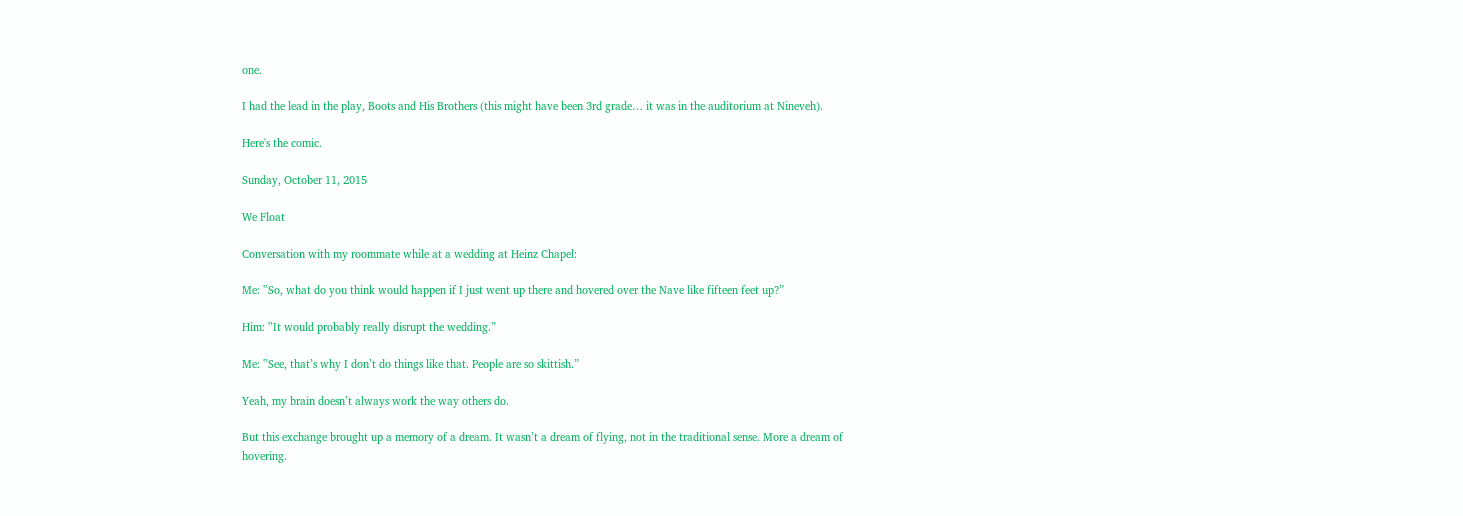one.

I had the lead in the play, Boots and His Brothers (this might have been 3rd grade… it was in the auditorium at Nineveh).

Here's the comic.

Sunday, October 11, 2015

We Float

Conversation with my roommate while at a wedding at Heinz Chapel:

Me: ‟So, what do you think would happen if I just went up there and hovered over the Nave like fifteen feet up?”

Him: ‟It would probably really disrupt the wedding.”

Me: ‟See, that’s why I don’t do things like that. People are so skittish.”

Yeah, my brain doesn’t always work the way others do.

But this exchange brought up a memory of a dream. It wasn’t a dream of flying, not in the traditional sense. More a dream of hovering.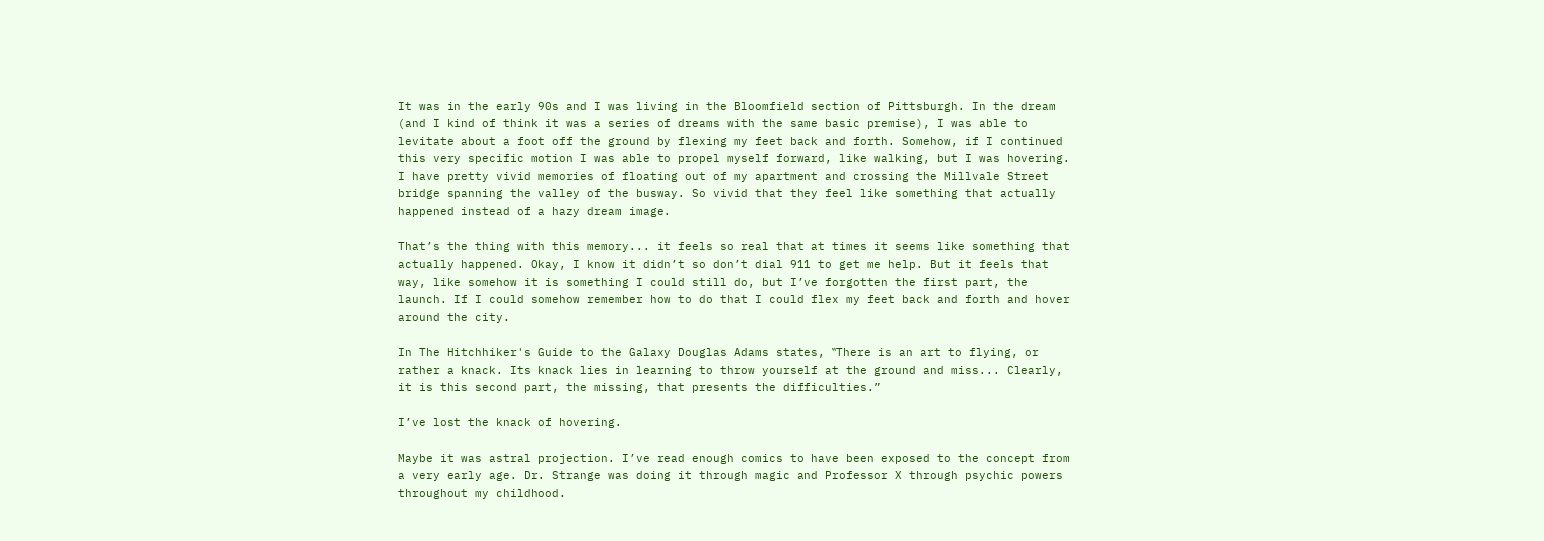It was in the early 90s and I was living in the Bloomfield section of Pittsburgh. In the dream (and I kind of think it was a series of dreams with the same basic premise), I was able to levitate about a foot off the ground by flexing my feet back and forth. Somehow, if I continued this very specific motion I was able to propel myself forward, like walking, but I was hovering. I have pretty vivid memories of floating out of my apartment and crossing the Millvale Street bridge spanning the valley of the busway. So vivid that they feel like something that actually happened instead of a hazy dream image.

That’s the thing with this memory... it feels so real that at times it seems like something that actually happened. Okay, I know it didn’t so don’t dial 911 to get me help. But it feels that way, like somehow it is something I could still do, but I’ve forgotten the first part, the launch. If I could somehow remember how to do that I could flex my feet back and forth and hover around the city.

In The Hitchhiker's Guide to the Galaxy Douglas Adams states, ‟There is an art to flying, or rather a knack. Its knack lies in learning to throw yourself at the ground and miss... Clearly, it is this second part, the missing, that presents the difficulties.”

I’ve lost the knack of hovering.

Maybe it was astral projection. I’ve read enough comics to have been exposed to the concept from a very early age. Dr. Strange was doing it through magic and Professor X through psychic powers throughout my childhood.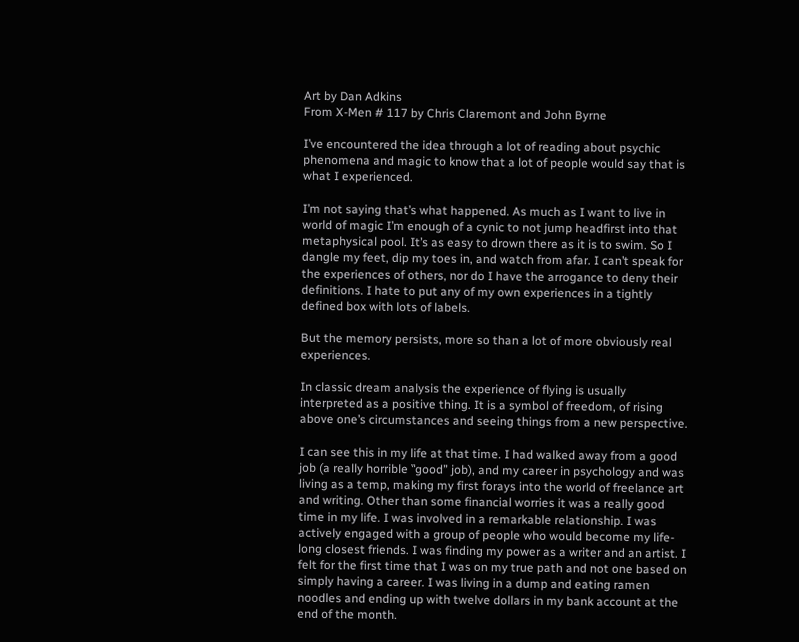Art by Dan Adkins
From X-Men # 117 by Chris Claremont and John Byrne

I’ve encountered the idea through a lot of reading about psychic phenomena and magic to know that a lot of people would say that is what I experienced.

I’m not saying that’s what happened. As much as I want to live in world of magic I’m enough of a cynic to not jump headfirst into that metaphysical pool. It’s as easy to drown there as it is to swim. So I dangle my feet, dip my toes in, and watch from afar. I can’t speak for the experiences of others, nor do I have the arrogance to deny their definitions. I hate to put any of my own experiences in a tightly defined box with lots of labels.

But the memory persists, more so than a lot of more obviously real experiences.

In classic dream analysis the experience of flying is usually interpreted as a positive thing. It is a symbol of freedom, of rising above one’s circumstances and seeing things from a new perspective.

I can see this in my life at that time. I had walked away from a good job (a really horrible ‟good” job), and my career in psychology and was living as a temp, making my first forays into the world of freelance art and writing. Other than some financial worries it was a really good time in my life. I was involved in a remarkable relationship. I was actively engaged with a group of people who would become my life-long closest friends. I was finding my power as a writer and an artist. I felt for the first time that I was on my true path and not one based on simply having a career. I was living in a dump and eating ramen noodles and ending up with twelve dollars in my bank account at the end of the month.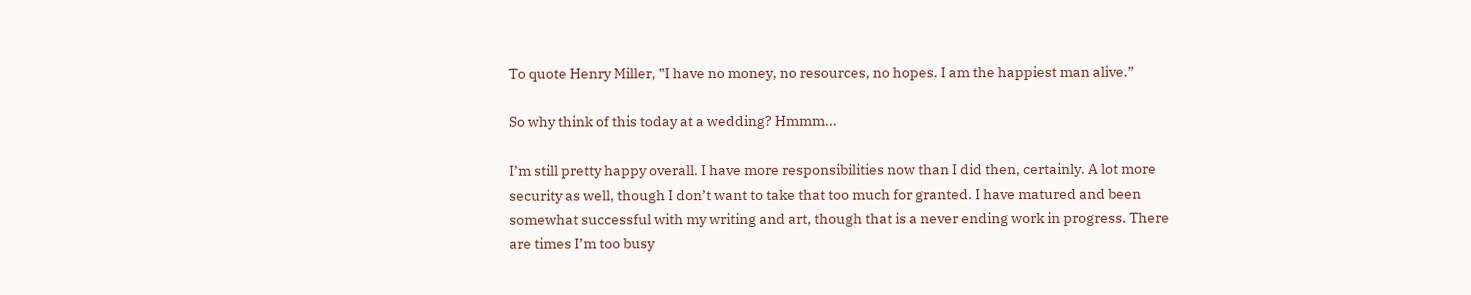To quote Henry Miller, ‟I have no money, no resources, no hopes. I am the happiest man alive.”

So why think of this today at a wedding? Hmmm...

I’m still pretty happy overall. I have more responsibilities now than I did then, certainly. A lot more security as well, though I don’t want to take that too much for granted. I have matured and been somewhat successful with my writing and art, though that is a never ending work in progress. There are times I’m too busy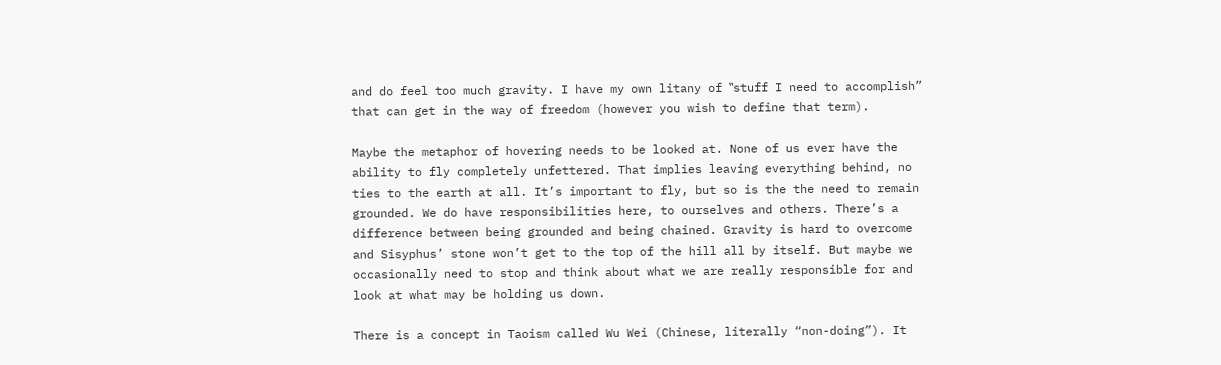and do feel too much gravity. I have my own litany of ‟stuff I need to accomplish” that can get in the way of freedom (however you wish to define that term).

Maybe the metaphor of hovering needs to be looked at. None of us ever have the ability to fly completely unfettered. That implies leaving everything behind, no ties to the earth at all. It’s important to fly, but so is the the need to remain grounded. We do have responsibilities here, to ourselves and others. There’s a difference between being grounded and being chained. Gravity is hard to overcome and Sisyphus’ stone won’t get to the top of the hill all by itself. But maybe we occasionally need to stop and think about what we are really responsible for and look at what may be holding us down.

There is a concept in Taoism called Wu Wei (Chinese, literally “non-doing”). It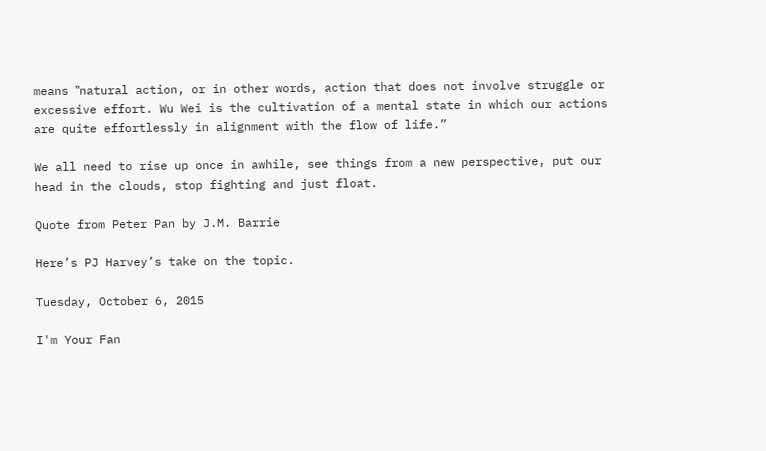means ‟natural action, or in other words, action that does not involve struggle or excessive effort. Wu Wei is the cultivation of a mental state in which our actions are quite effortlessly in alignment with the flow of life.”

We all need to rise up once in awhile, see things from a new perspective, put our head in the clouds, stop fighting and just float.

Quote from Peter Pan by J.M. Barrie

Here’s PJ Harvey’s take on the topic.

Tuesday, October 6, 2015

I'm Your Fan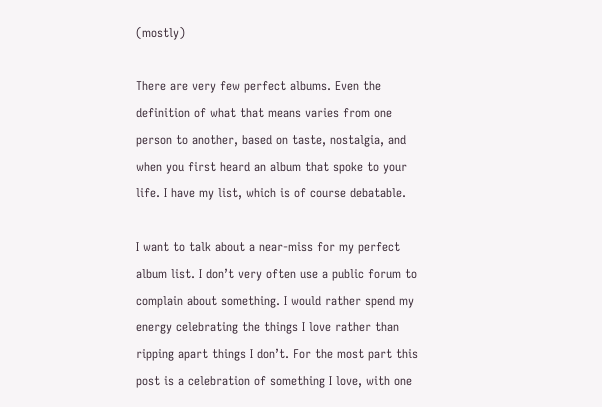(mostly)

There are very few perfect albums. Even the definition of what that means varies from one person to another, based on taste, nostalgia, and when you first heard an album that spoke to your life. I have my list, which is of course debatable.

I want to talk about a near-miss for my perfect album list. I don’t very often use a public forum to complain about something. I would rather spend my energy celebrating the things I love rather than ripping apart things I don’t. For the most part this post is a celebration of something I love, with one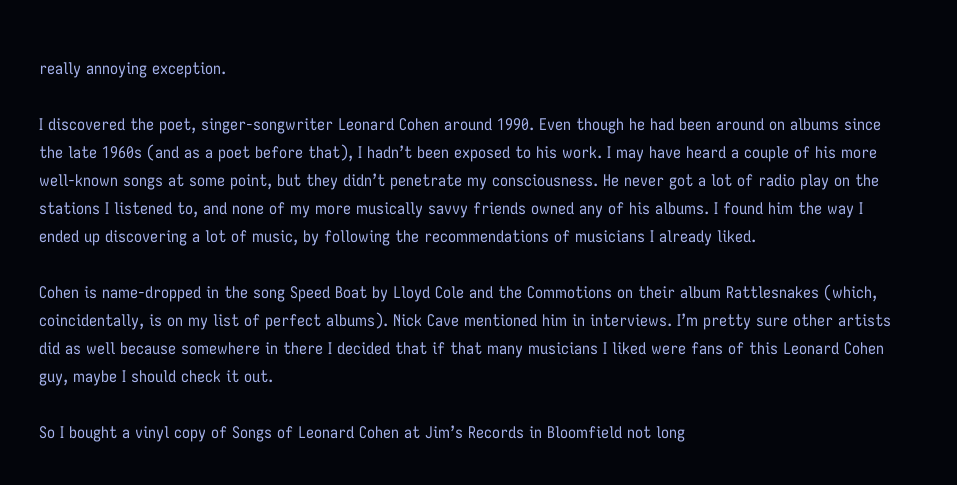really annoying exception.

I discovered the poet, singer-songwriter Leonard Cohen around 1990. Even though he had been around on albums since the late 1960s (and as a poet before that), I hadn’t been exposed to his work. I may have heard a couple of his more well-known songs at some point, but they didn’t penetrate my consciousness. He never got a lot of radio play on the stations I listened to, and none of my more musically savvy friends owned any of his albums. I found him the way I ended up discovering a lot of music, by following the recommendations of musicians I already liked.

Cohen is name-dropped in the song Speed Boat by Lloyd Cole and the Commotions on their album Rattlesnakes (which, coincidentally, is on my list of perfect albums). Nick Cave mentioned him in interviews. I’m pretty sure other artists did as well because somewhere in there I decided that if that many musicians I liked were fans of this Leonard Cohen guy, maybe I should check it out.

So I bought a vinyl copy of Songs of Leonard Cohen at Jim’s Records in Bloomfield not long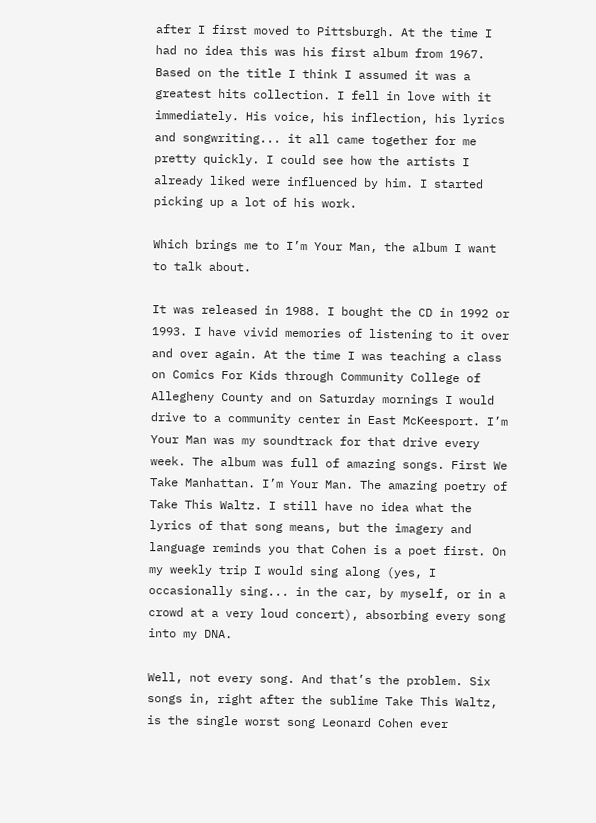after I first moved to Pittsburgh. At the time I had no idea this was his first album from 1967. Based on the title I think I assumed it was a greatest hits collection. I fell in love with it immediately. His voice, his inflection, his lyrics and songwriting... it all came together for me pretty quickly. I could see how the artists I already liked were influenced by him. I started picking up a lot of his work.

Which brings me to I’m Your Man, the album I want to talk about.

It was released in 1988. I bought the CD in 1992 or 1993. I have vivid memories of listening to it over and over again. At the time I was teaching a class on Comics For Kids through Community College of Allegheny County and on Saturday mornings I would drive to a community center in East McKeesport. I’m Your Man was my soundtrack for that drive every week. The album was full of amazing songs. First We Take Manhattan. I’m Your Man. The amazing poetry of Take This Waltz. I still have no idea what the lyrics of that song means, but the imagery and language reminds you that Cohen is a poet first. On my weekly trip I would sing along (yes, I occasionally sing... in the car, by myself, or in a crowd at a very loud concert), absorbing every song into my DNA.

Well, not every song. And that’s the problem. Six songs in, right after the sublime Take This Waltz, is the single worst song Leonard Cohen ever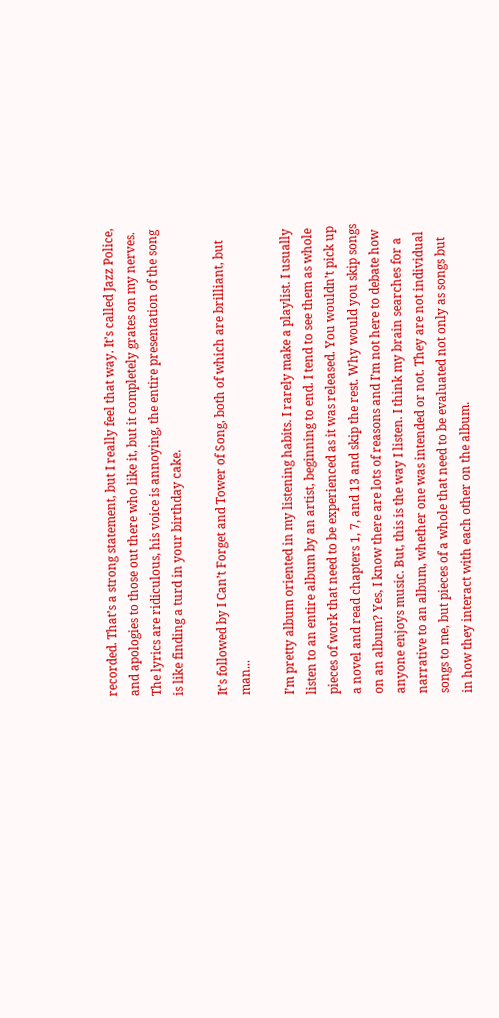recorded. That’s a strong statement, but I really feel that way. It’s called Jazz Police, and apologies to those out there who like it, but it completely grates on my nerves. The lyrics are ridiculous, his voice is annoying, the entire presentation of the song is like finding a turd in your birthday cake.

It’s followed by I Can’t Forget and Tower of Song, both of which are brilliant, but man...

I’m pretty album oriented in my listening habits. I rarely make a playlist. I usually listen to an entire album by an artist, beginning to end. I tend to see them as whole pieces of work that need to be experienced as it was released. You wouldn’t pick up a novel and read chapters 1, 7, and 13 and skip the rest. Why would you skip songs on an album? Yes, I know there are lots of reasons and I’m not here to debate how anyone enjoys music. But, this is the way I listen. I think my brain searches for a narrative to an album, whether one was intended or not. They are not individual songs to me, but pieces of a whole that need to be evaluated not only as songs but in how they interact with each other on the album.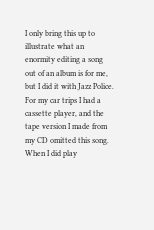I only bring this up to illustrate what an enormity editing a song out of an album is for me, but I did it with Jazz Police. For my car trips I had a cassette player, and the tape version I made from my CD omitted this song. When I did play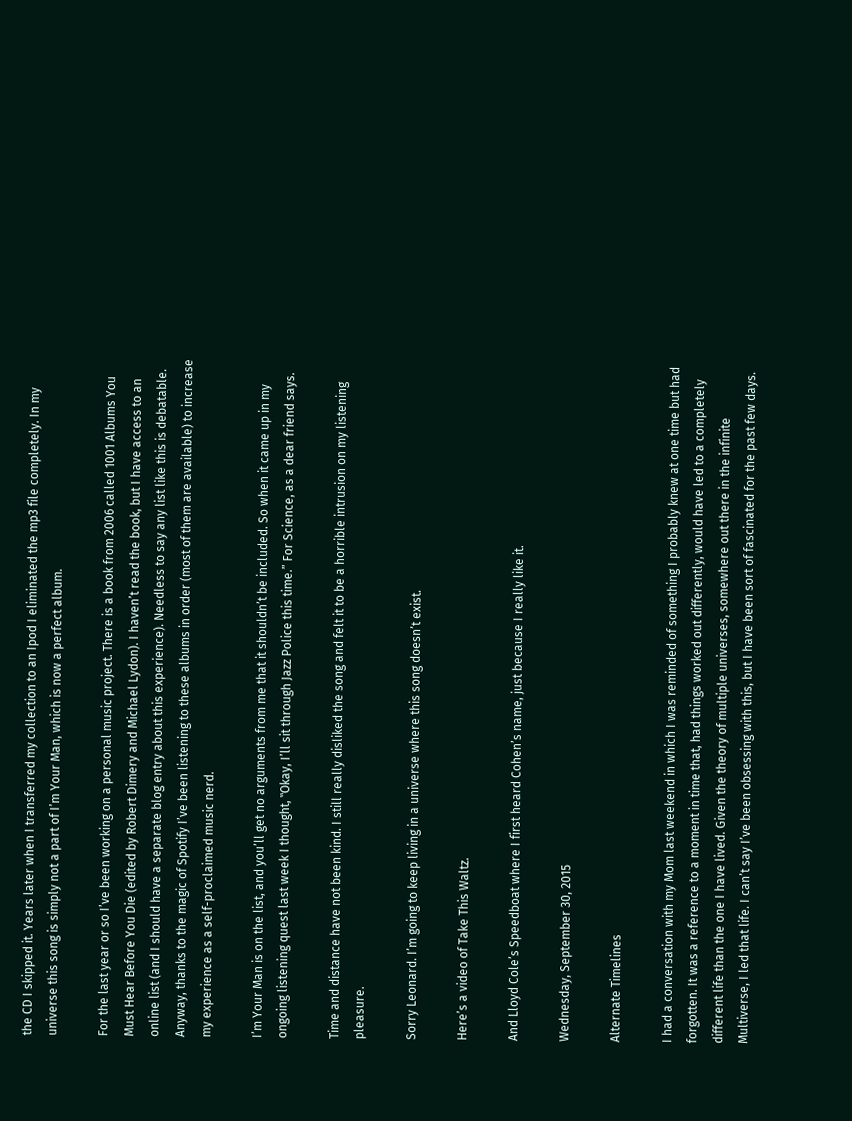the CD I skipped it. Years later when I transferred my collection to an Ipod I eliminated the mp3 file completely. In my universe this song is simply not a part of I’m Your Man, which is now a perfect album.

For the last year or so I’ve been working on a personal music project. There is a book from 2006 called 1001 Albums You Must Hear Before You Die (edited by Robert Dimery and Michael Lydon). I haven’t read the book, but I have access to an online list (and I should have a separate blog entry about this experience). Needless to say any list like this is debatable. Anyway, thanks to the magic of Spotify I’ve been listening to these albums in order (most of them are available) to increase my experience as a self-proclaimed music nerd.

I’m Your Man is on the list, and you’ll get no arguments from me that it shouldn’t be included. So when it came up in my ongoing listening quest last week I thought, ‟Okay, I’ll sit through Jazz Police this time.” For Science, as a dear friend says.

Time and distance have not been kind. I still really disliked the song and felt it to be a horrible intrusion on my listening pleasure.

Sorry Leonard. I’m going to keep living in a universe where this song doesn’t exist.

Here’s a video of Take This Waltz.

And Lloyd Cole’s Speedboat where I first heard Cohen’s name, just because I really like it.

Wednesday, September 30, 2015

Alternate Timelines

I had a conversation with my Mom last weekend in which I was reminded of something I probably knew at one time but had forgotten. It was a reference to a moment in time that, had things worked out differently, would have led to a completely different life than the one I have lived. Given the theory of multiple universes, somewhere out there in the infinite Multiverse, I led that life. I can’t say I’ve been obsessing with this, but I have been sort of fascinated for the past few days.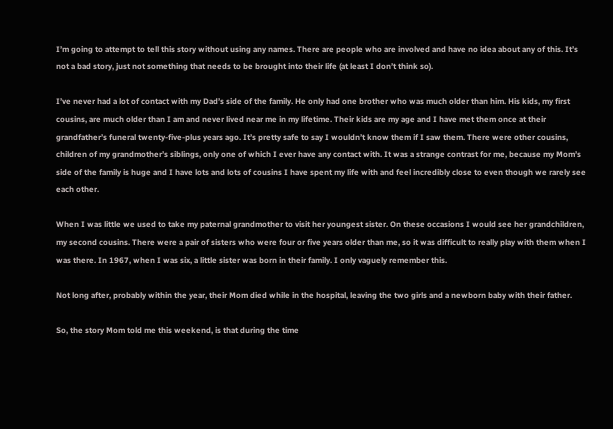I’m going to attempt to tell this story without using any names. There are people who are involved and have no idea about any of this. It’s not a bad story, just not something that needs to be brought into their life (at least I don’t think so).

I’ve never had a lot of contact with my Dad’s side of the family. He only had one brother who was much older than him. His kids, my first cousins, are much older than I am and never lived near me in my lifetime. Their kids are my age and I have met them once at their grandfather’s funeral twenty-five-plus years ago. It’s pretty safe to say I wouldn’t know them if I saw them. There were other cousins, children of my grandmother’s siblings, only one of which I ever have any contact with. It was a strange contrast for me, because my Mom’s side of the family is huge and I have lots and lots of cousins I have spent my life with and feel incredibly close to even though we rarely see each other.

When I was little we used to take my paternal grandmother to visit her youngest sister. On these occasions I would see her grandchildren, my second cousins. There were a pair of sisters who were four or five years older than me, so it was difficult to really play with them when I was there. In 1967, when I was six, a little sister was born in their family. I only vaguely remember this.

Not long after, probably within the year, their Mom died while in the hospital, leaving the two girls and a newborn baby with their father.

So, the story Mom told me this weekend, is that during the time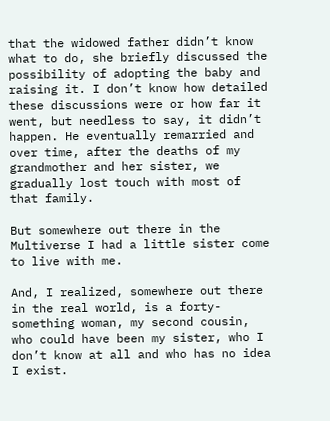that the widowed father didn’t know what to do, she briefly discussed the possibility of adopting the baby and raising it. I don’t know how detailed these discussions were or how far it went, but needless to say, it didn’t happen. He eventually remarried and over time, after the deaths of my grandmother and her sister, we gradually lost touch with most of that family.

But somewhere out there in the Multiverse I had a little sister come to live with me.

And, I realized, somewhere out there in the real world, is a forty-something woman, my second cousin, who could have been my sister, who I don’t know at all and who has no idea I exist.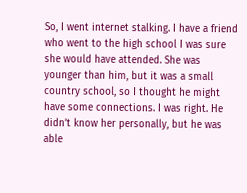So, I went internet stalking. I have a friend who went to the high school I was sure she would have attended. She was younger than him, but it was a small country school, so I thought he might have some connections. I was right. He didn’t know her personally, but he was able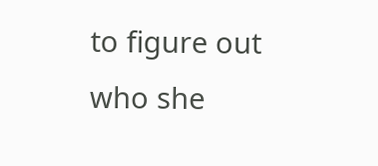to figure out who she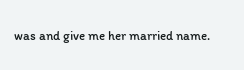was and give me her married name.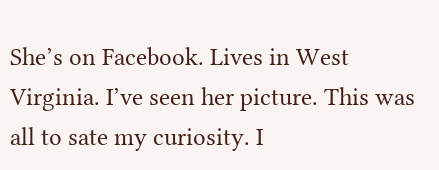She’s on Facebook. Lives in West Virginia. I’ve seen her picture. This was all to sate my curiosity. I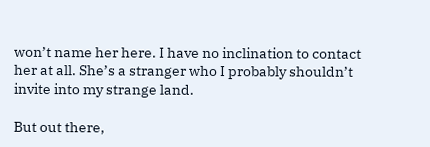won’t name her here. I have no inclination to contact her at all. She’s a stranger who I probably shouldn’t invite into my strange land.

But out there,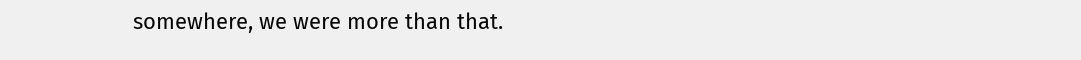somewhere, we were more than that.